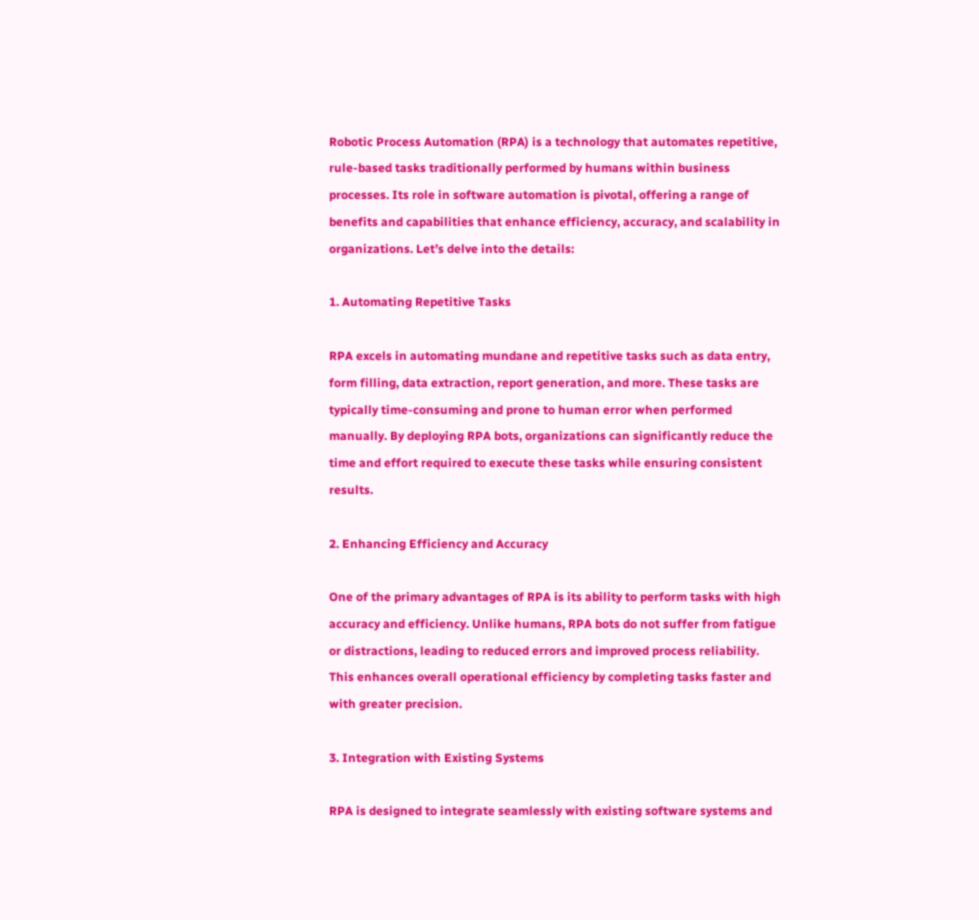Robotic Process Automation (RPA) is a technology that automates repetitive, rule-based tasks traditionally performed by humans within business processes. Its role in software automation is pivotal, offering a range of benefits and capabilities that enhance efficiency, accuracy, and scalability in organizations. Let’s delve into the details:

1. Automating Repetitive Tasks

RPA excels in automating mundane and repetitive tasks such as data entry, form filling, data extraction, report generation, and more. These tasks are typically time-consuming and prone to human error when performed manually. By deploying RPA bots, organizations can significantly reduce the time and effort required to execute these tasks while ensuring consistent results.

2. Enhancing Efficiency and Accuracy

One of the primary advantages of RPA is its ability to perform tasks with high accuracy and efficiency. Unlike humans, RPA bots do not suffer from fatigue or distractions, leading to reduced errors and improved process reliability. This enhances overall operational efficiency by completing tasks faster and with greater precision.

3. Integration with Existing Systems

RPA is designed to integrate seamlessly with existing software systems and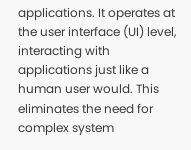applications. It operates at the user interface (UI) level, interacting with applications just like a human user would. This eliminates the need for complex system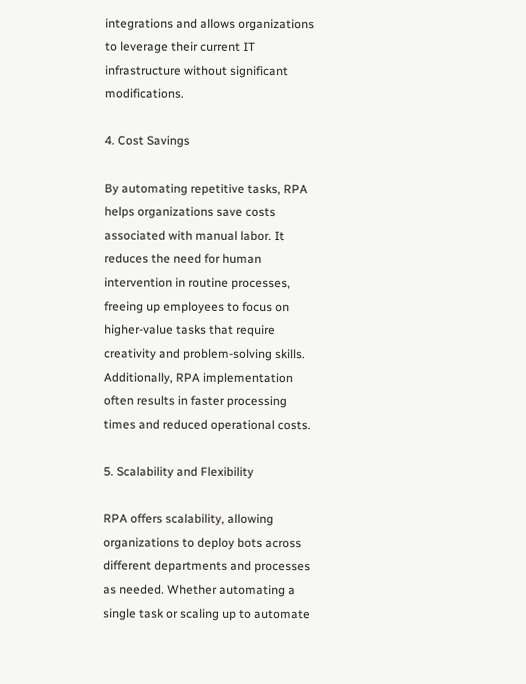integrations and allows organizations to leverage their current IT infrastructure without significant modifications.

4. Cost Savings

By automating repetitive tasks, RPA helps organizations save costs associated with manual labor. It reduces the need for human intervention in routine processes, freeing up employees to focus on higher-value tasks that require creativity and problem-solving skills. Additionally, RPA implementation often results in faster processing times and reduced operational costs.

5. Scalability and Flexibility

RPA offers scalability, allowing organizations to deploy bots across different departments and processes as needed. Whether automating a single task or scaling up to automate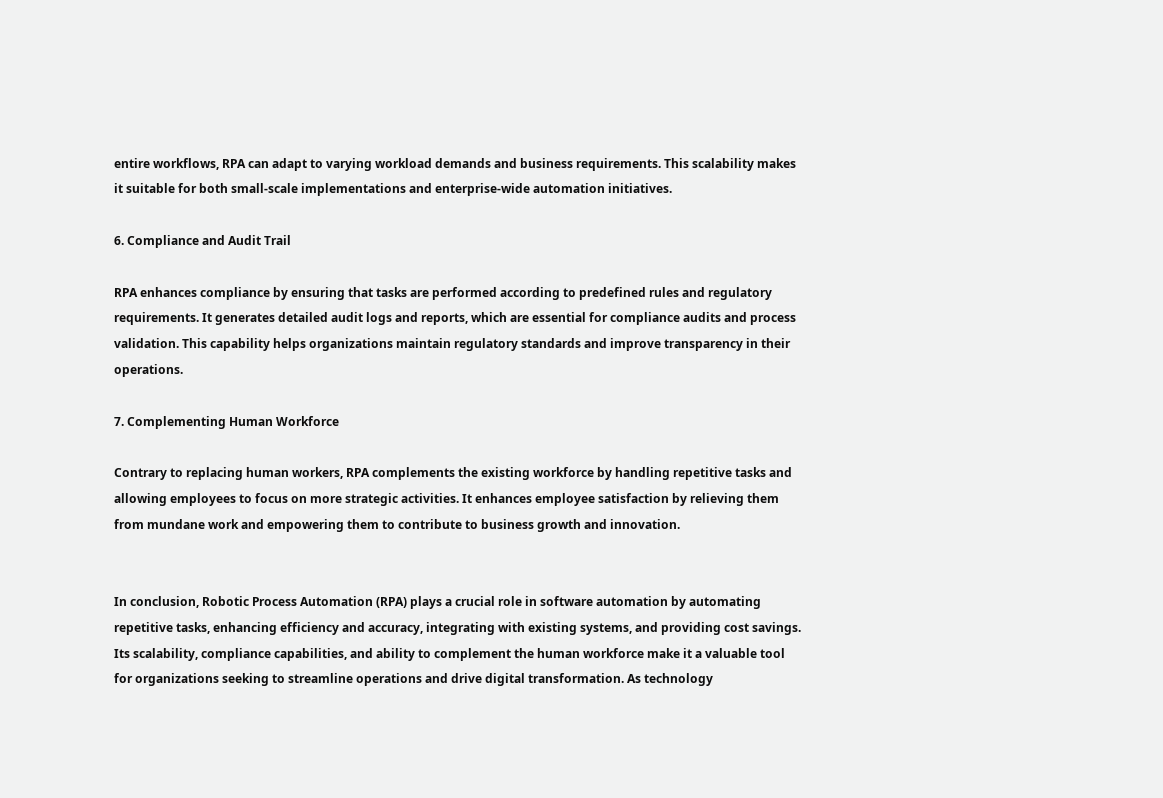entire workflows, RPA can adapt to varying workload demands and business requirements. This scalability makes it suitable for both small-scale implementations and enterprise-wide automation initiatives.

6. Compliance and Audit Trail

RPA enhances compliance by ensuring that tasks are performed according to predefined rules and regulatory requirements. It generates detailed audit logs and reports, which are essential for compliance audits and process validation. This capability helps organizations maintain regulatory standards and improve transparency in their operations.

7. Complementing Human Workforce

Contrary to replacing human workers, RPA complements the existing workforce by handling repetitive tasks and allowing employees to focus on more strategic activities. It enhances employee satisfaction by relieving them from mundane work and empowering them to contribute to business growth and innovation.


In conclusion, Robotic Process Automation (RPA) plays a crucial role in software automation by automating repetitive tasks, enhancing efficiency and accuracy, integrating with existing systems, and providing cost savings. Its scalability, compliance capabilities, and ability to complement the human workforce make it a valuable tool for organizations seeking to streamline operations and drive digital transformation. As technology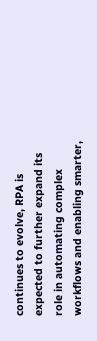continues to evolve, RPA is expected to further expand its role in automating complex workflows and enabling smarter,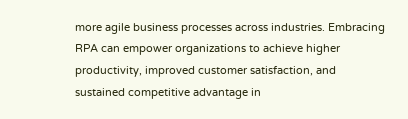more agile business processes across industries. Embracing RPA can empower organizations to achieve higher productivity, improved customer satisfaction, and sustained competitive advantage in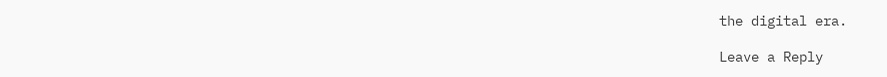the digital era.

Leave a Reply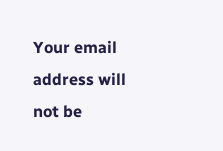Your email address will not be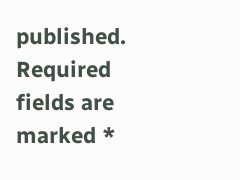published. Required fields are marked *